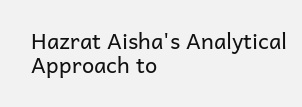Hazrat Aisha's Analytical Approach to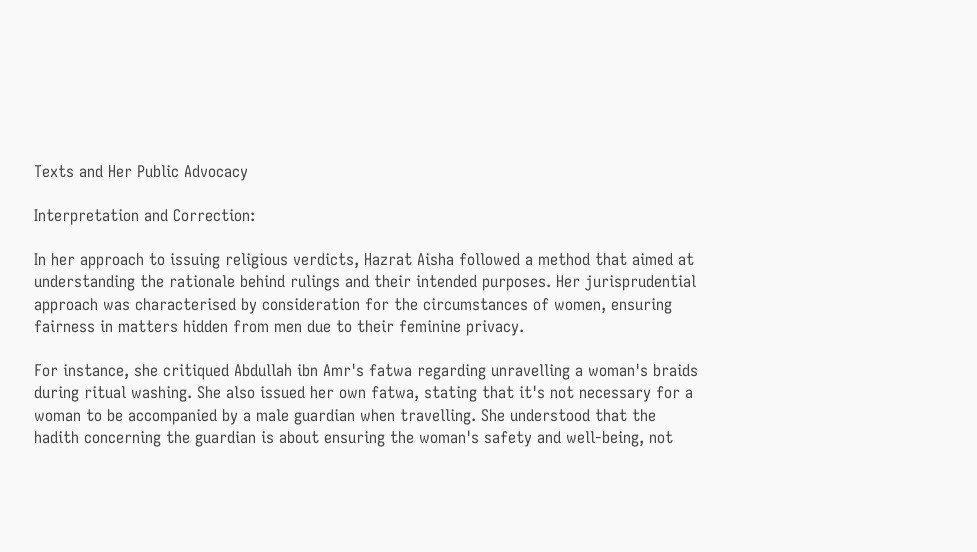Texts and Her Public Advocacy

Interpretation and Correction:

In her approach to issuing religious verdicts, Hazrat Aisha followed a method that aimed at understanding the rationale behind rulings and their intended purposes. Her jurisprudential approach was characterised by consideration for the circumstances of women, ensuring fairness in matters hidden from men due to their feminine privacy.

For instance, she critiqued Abdullah ibn Amr's fatwa regarding unravelling a woman's braids during ritual washing. She also issued her own fatwa, stating that it's not necessary for a woman to be accompanied by a male guardian when travelling. She understood that the hadith concerning the guardian is about ensuring the woman's safety and well-being, not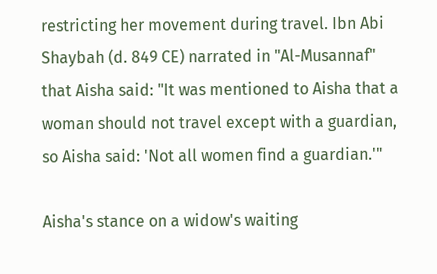restricting her movement during travel. Ibn Abi Shaybah (d. 849 CE) narrated in "Al-Musannaf" that Aisha said: "It was mentioned to Aisha that a woman should not travel except with a guardian, so Aisha said: 'Not all women find a guardian.'"

Aisha's stance on a widow's waiting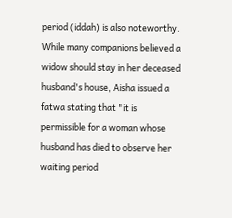period (iddah) is also noteworthy. While many companions believed a widow should stay in her deceased husband's house, Aisha issued a fatwa stating that "it is permissible for a woman whose husband has died to observe her waiting period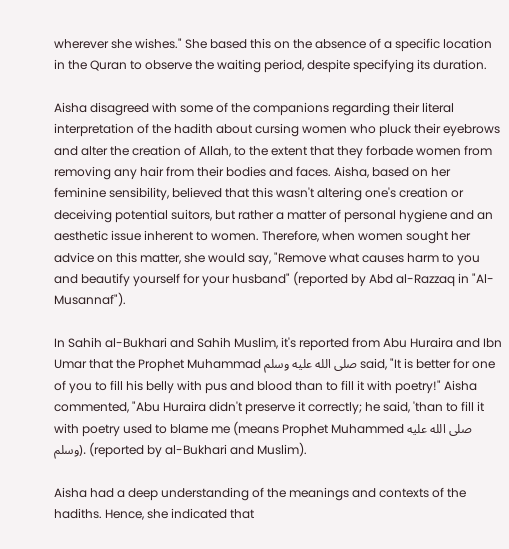wherever she wishes." She based this on the absence of a specific location in the Quran to observe the waiting period, despite specifying its duration.

Aisha disagreed with some of the companions regarding their literal interpretation of the hadith about cursing women who pluck their eyebrows and alter the creation of Allah, to the extent that they forbade women from removing any hair from their bodies and faces. Aisha, based on her feminine sensibility, believed that this wasn't altering one's creation or deceiving potential suitors, but rather a matter of personal hygiene and an aesthetic issue inherent to women. Therefore, when women sought her advice on this matter, she would say, "Remove what causes harm to you and beautify yourself for your husband" (reported by Abd al-Razzaq in "Al-Musannaf").

In Sahih al-Bukhari and Sahih Muslim, it's reported from Abu Huraira and Ibn Umar that the Prophet Muhammad صلى الله عليه وسلم said, "It is better for one of you to fill his belly with pus and blood than to fill it with poetry!" Aisha commented, "Abu Huraira didn't preserve it correctly; he said, 'than to fill it with poetry used to blame me (means Prophet Muhammed صلى الله عليه وسلم). (reported by al-Bukhari and Muslim).

Aisha had a deep understanding of the meanings and contexts of the hadiths. Hence, she indicated that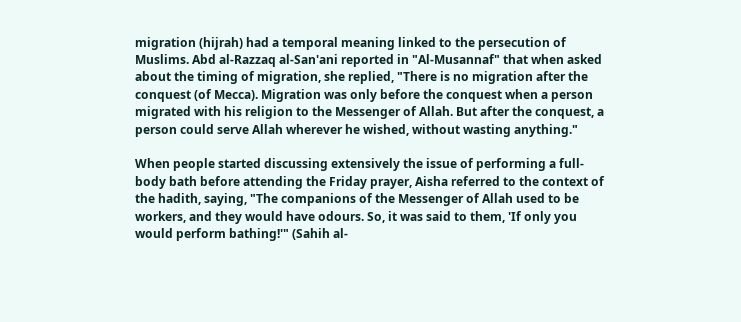migration (hijrah) had a temporal meaning linked to the persecution of Muslims. Abd al-Razzaq al-San'ani reported in "Al-Musannaf" that when asked about the timing of migration, she replied, "There is no migration after the conquest (of Mecca). Migration was only before the conquest when a person migrated with his religion to the Messenger of Allah. But after the conquest, a person could serve Allah wherever he wished, without wasting anything."

When people started discussing extensively the issue of performing a full-body bath before attending the Friday prayer, Aisha referred to the context of the hadith, saying, "The companions of the Messenger of Allah used to be workers, and they would have odours. So, it was said to them, 'If only you would perform bathing!'" (Sahih al-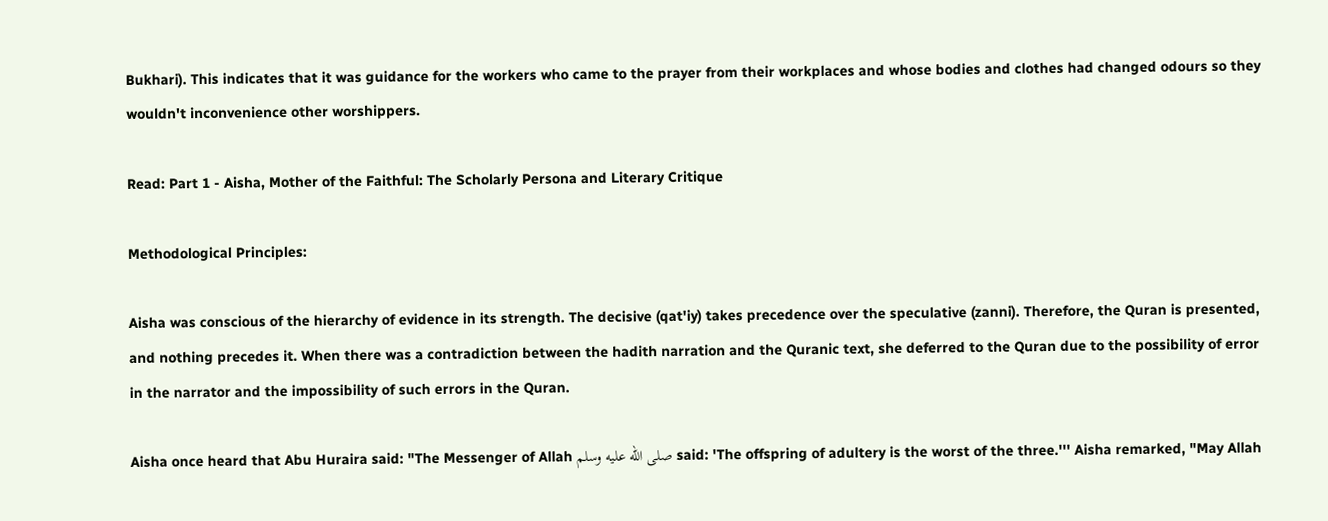Bukhari). This indicates that it was guidance for the workers who came to the prayer from their workplaces and whose bodies and clothes had changed odours so they wouldn't inconvenience other worshippers.

Read: Part 1 - Aisha, Mother of the Faithful: The Scholarly Persona and Literary Critique

Methodological Principles:

Aisha was conscious of the hierarchy of evidence in its strength. The decisive (qat'iy) takes precedence over the speculative (zanni). Therefore, the Quran is presented, and nothing precedes it. When there was a contradiction between the hadith narration and the Quranic text, she deferred to the Quran due to the possibility of error in the narrator and the impossibility of such errors in the Quran.

Aisha once heard that Abu Huraira said: "The Messenger of Allah صلى الله عليه وسلم said: 'The offspring of adultery is the worst of the three.''' Aisha remarked, "May Allah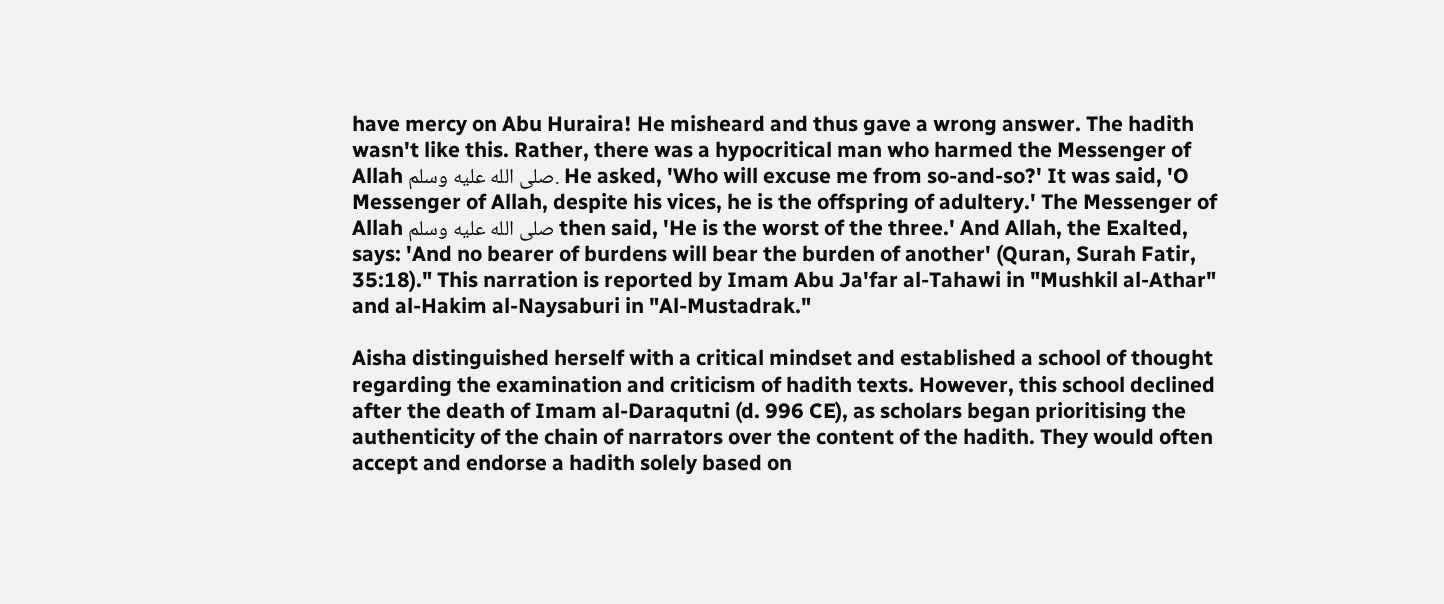have mercy on Abu Huraira! He misheard and thus gave a wrong answer. The hadith wasn't like this. Rather, there was a hypocritical man who harmed the Messenger of Allah صلى الله عليه وسلم. He asked, 'Who will excuse me from so-and-so?' It was said, 'O Messenger of Allah, despite his vices, he is the offspring of adultery.' The Messenger of Allah صلى الله عليه وسلم then said, 'He is the worst of the three.' And Allah, the Exalted, says: 'And no bearer of burdens will bear the burden of another' (Quran, Surah Fatir, 35:18)." This narration is reported by Imam Abu Ja'far al-Tahawi in "Mushkil al-Athar" and al-Hakim al-Naysaburi in "Al-Mustadrak."

Aisha distinguished herself with a critical mindset and established a school of thought regarding the examination and criticism of hadith texts. However, this school declined after the death of Imam al-Daraqutni (d. 996 CE), as scholars began prioritising the authenticity of the chain of narrators over the content of the hadith. They would often accept and endorse a hadith solely based on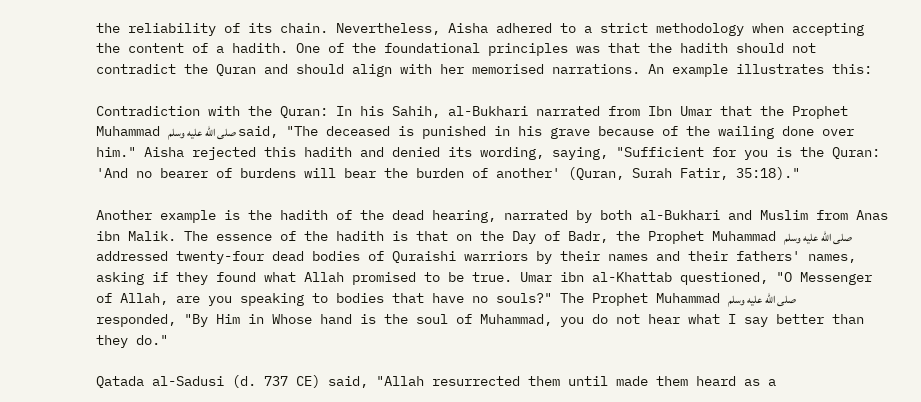the reliability of its chain. Nevertheless, Aisha adhered to a strict methodology when accepting the content of a hadith. One of the foundational principles was that the hadith should not contradict the Quran and should align with her memorised narrations. An example illustrates this:

Contradiction with the Quran: In his Sahih, al-Bukhari narrated from Ibn Umar that the Prophet Muhammad صلى الله عليه وسلم said, "The deceased is punished in his grave because of the wailing done over him." Aisha rejected this hadith and denied its wording, saying, "Sufficient for you is the Quran: 'And no bearer of burdens will bear the burden of another' (Quran, Surah Fatir, 35:18)."

Another example is the hadith of the dead hearing, narrated by both al-Bukhari and Muslim from Anas ibn Malik. The essence of the hadith is that on the Day of Badr, the Prophet Muhammad صلى الله عليه وسلم addressed twenty-four dead bodies of Quraishi warriors by their names and their fathers' names, asking if they found what Allah promised to be true. Umar ibn al-Khattab questioned, "O Messenger of Allah, are you speaking to bodies that have no souls?" The Prophet Muhammad صلى الله عليه وسلم responded, "By Him in Whose hand is the soul of Muhammad, you do not hear what I say better than they do."

Qatada al-Sadusi (d. 737 CE) said, "Allah resurrected them until made them heard as a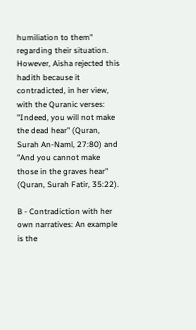humiliation to them" regarding their situation. However, Aisha rejected this hadith because it contradicted, in her view, with the Quranic verses: "Indeed, you will not make the dead hear" (Quran, Surah An-Naml, 27:80) and "And you cannot make those in the graves hear" (Quran, Surah Fatir, 35:22).

B - Contradiction with her own narratives: An example is the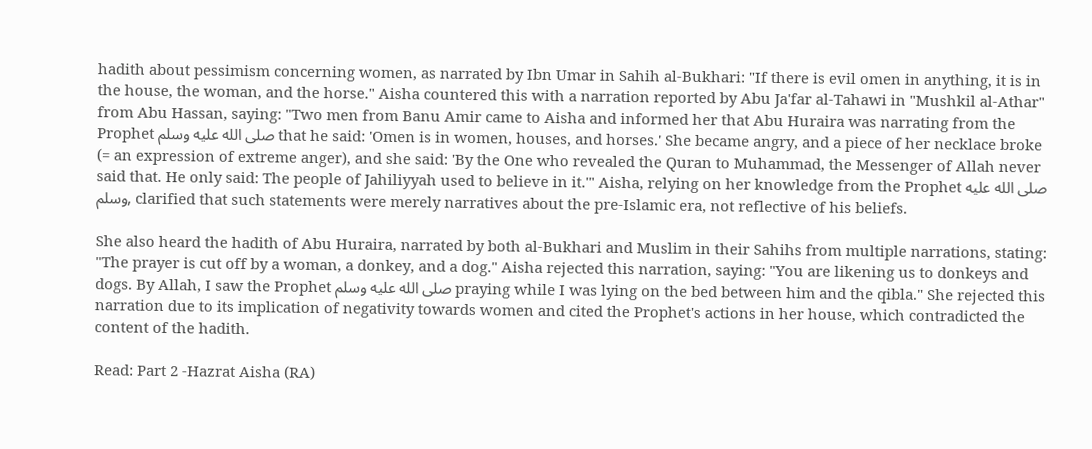hadith about pessimism concerning women, as narrated by Ibn Umar in Sahih al-Bukhari: "If there is evil omen in anything, it is in the house, the woman, and the horse." Aisha countered this with a narration reported by Abu Ja'far al-Tahawi in "Mushkil al-Athar" from Abu Hassan, saying: "Two men from Banu Amir came to Aisha and informed her that Abu Huraira was narrating from the Prophet صلى الله عليه وسلم that he said: 'Omen is in women, houses, and horses.' She became angry, and a piece of her necklace broke (= an expression of extreme anger), and she said: 'By the One who revealed the Quran to Muhammad, the Messenger of Allah never said that. He only said: The people of Jahiliyyah used to believe in it.'" Aisha, relying on her knowledge from the Prophet صلى الله عليه وسلم, clarified that such statements were merely narratives about the pre-Islamic era, not reflective of his beliefs.

She also heard the hadith of Abu Huraira, narrated by both al-Bukhari and Muslim in their Sahihs from multiple narrations, stating: "The prayer is cut off by a woman, a donkey, and a dog." Aisha rejected this narration, saying: "You are likening us to donkeys and dogs. By Allah, I saw the Prophet صلى الله عليه وسلم praying while I was lying on the bed between him and the qibla." She rejected this narration due to its implication of negativity towards women and cited the Prophet's actions in her house, which contradicted the content of the hadith.

Read: Part 2 -Hazrat Aisha (RA)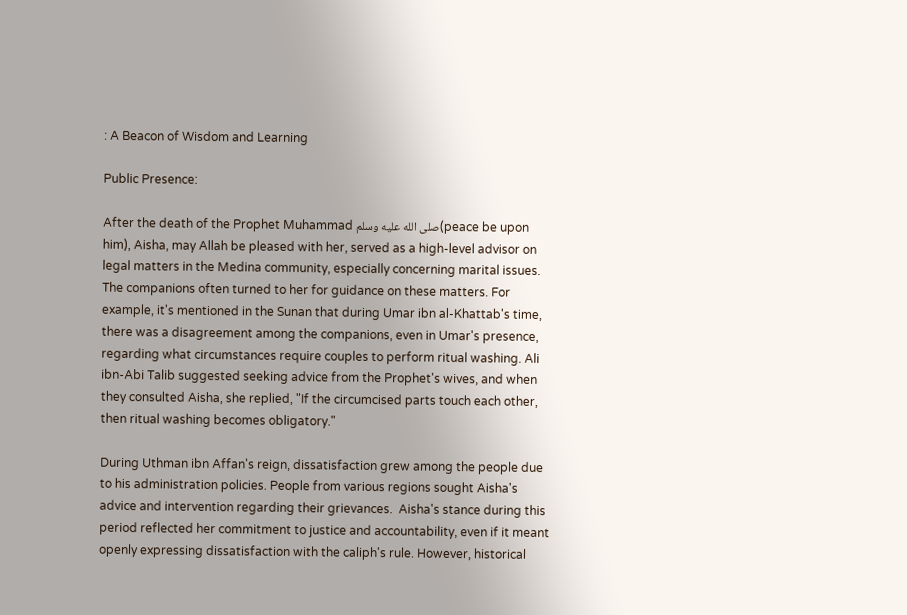: A Beacon of Wisdom and Learning

Public Presence:

After the death of the Prophet Muhammad صلى الله عليه وسلم(peace be upon him), Aisha, may Allah be pleased with her, served as a high-level advisor on legal matters in the Medina community, especially concerning marital issues. The companions often turned to her for guidance on these matters. For example, it's mentioned in the Sunan that during Umar ibn al-Khattab's time, there was a disagreement among the companions, even in Umar's presence, regarding what circumstances require couples to perform ritual washing. Ali ibn-Abi Talib suggested seeking advice from the Prophet's wives, and when they consulted Aisha, she replied, "If the circumcised parts touch each other, then ritual washing becomes obligatory."

During Uthman ibn Affan's reign, dissatisfaction grew among the people due to his administration policies. People from various regions sought Aisha's advice and intervention regarding their grievances.  Aisha's stance during this period reflected her commitment to justice and accountability, even if it meant openly expressing dissatisfaction with the caliph's rule. However, historical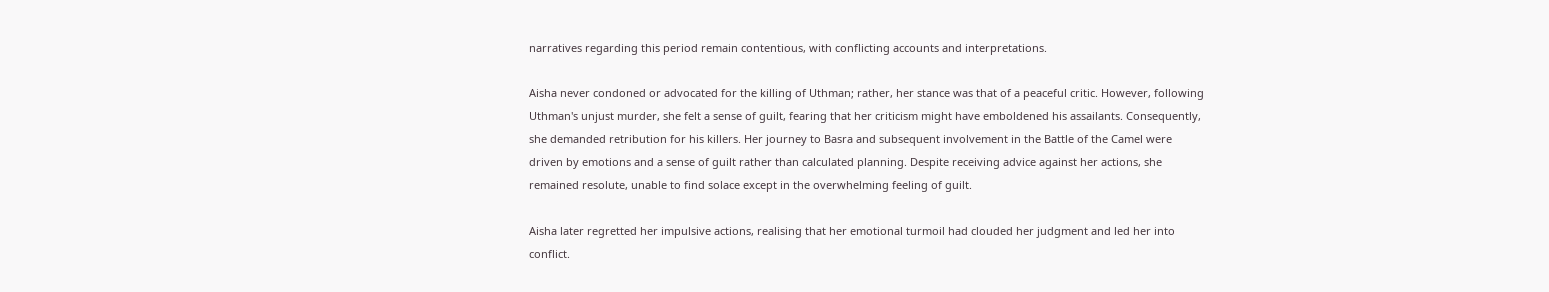narratives regarding this period remain contentious, with conflicting accounts and interpretations.

Aisha never condoned or advocated for the killing of Uthman; rather, her stance was that of a peaceful critic. However, following Uthman's unjust murder, she felt a sense of guilt, fearing that her criticism might have emboldened his assailants. Consequently, she demanded retribution for his killers. Her journey to Basra and subsequent involvement in the Battle of the Camel were driven by emotions and a sense of guilt rather than calculated planning. Despite receiving advice against her actions, she remained resolute, unable to find solace except in the overwhelming feeling of guilt.

Aisha later regretted her impulsive actions, realising that her emotional turmoil had clouded her judgment and led her into conflict.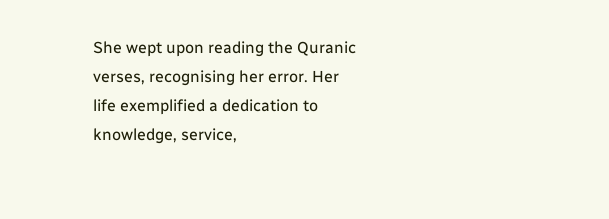She wept upon reading the Quranic verses, recognising her error. Her life exemplified a dedication to knowledge, service,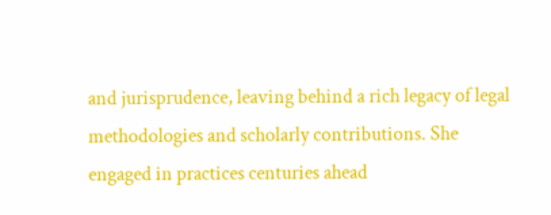and jurisprudence, leaving behind a rich legacy of legal methodologies and scholarly contributions. She engaged in practices centuries ahead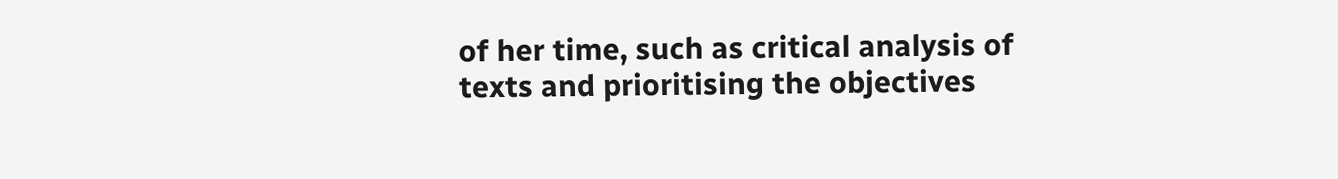of her time, such as critical analysis of texts and prioritising the objectives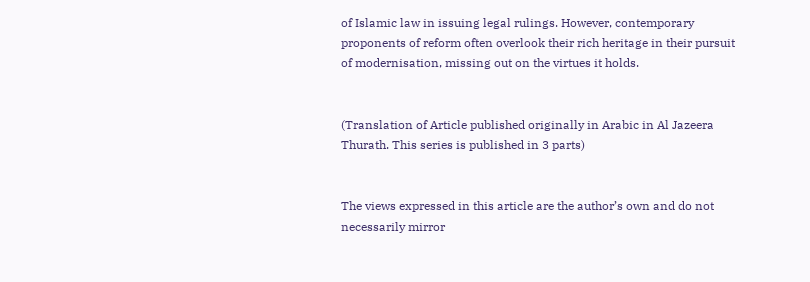of Islamic law in issuing legal rulings. However, contemporary proponents of reform often overlook their rich heritage in their pursuit of modernisation, missing out on the virtues it holds.


(Translation of Article published originally in Arabic in Al Jazeera Thurath. This series is published in 3 parts)


The views expressed in this article are the author’s own and do not necessarily mirror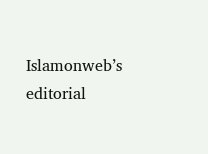Islamonweb’s editorial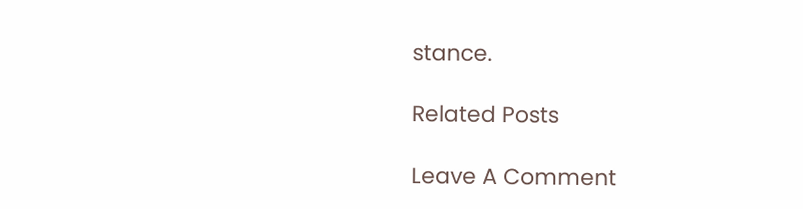stance.

Related Posts

Leave A Comment